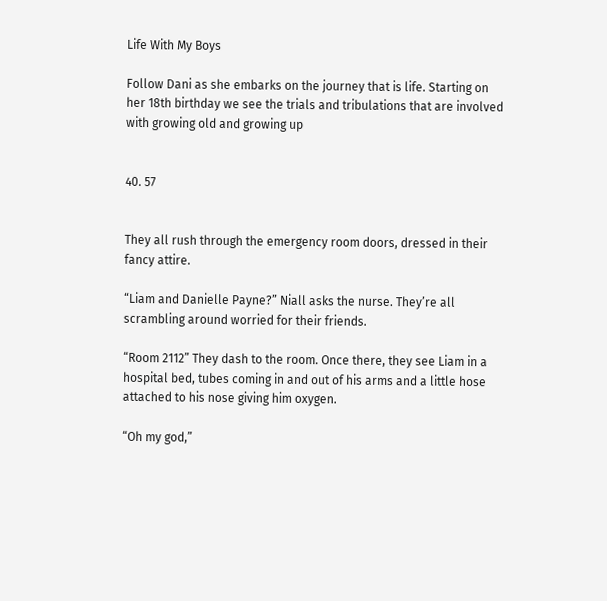Life With My Boys

Follow Dani as she embarks on the journey that is life. Starting on her 18th birthday we see the trials and tribulations that are involved with growing old and growing up


40. 57


They all rush through the emergency room doors, dressed in their fancy attire.

“Liam and Danielle Payne?” Niall asks the nurse. They’re all scrambling around worried for their friends.

“Room 2112” They dash to the room. Once there, they see Liam in a hospital bed, tubes coming in and out of his arms and a little hose attached to his nose giving him oxygen.

“Oh my god,”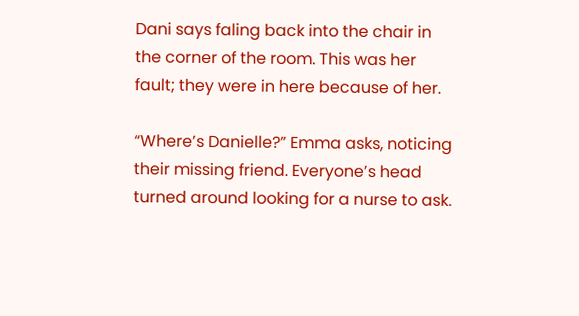Dani says faling back into the chair in the corner of the room. This was her fault; they were in here because of her.

“Where’s Danielle?” Emma asks, noticing their missing friend. Everyone’s head turned around looking for a nurse to ask.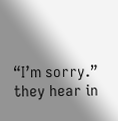“I’m sorry.” they hear in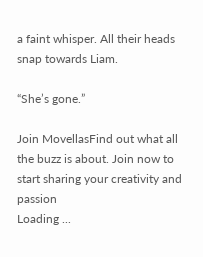a faint whisper. All their heads snap towards Liam.

“She’s gone.”

Join MovellasFind out what all the buzz is about. Join now to start sharing your creativity and passion
Loading ...